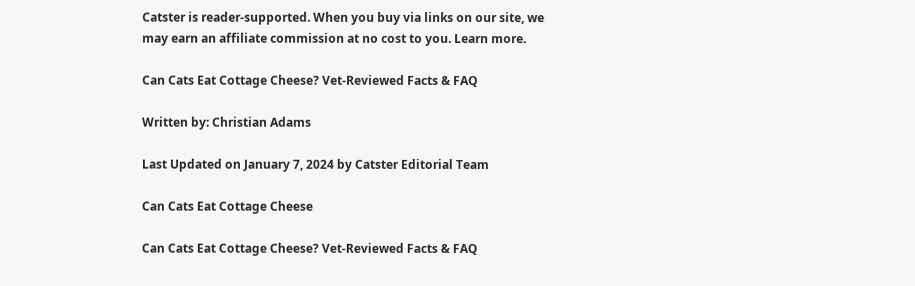Catster is reader-supported. When you buy via links on our site, we may earn an affiliate commission at no cost to you. Learn more.

Can Cats Eat Cottage Cheese? Vet-Reviewed Facts & FAQ

Written by: Christian Adams

Last Updated on January 7, 2024 by Catster Editorial Team

Can Cats Eat Cottage Cheese

Can Cats Eat Cottage Cheese? Vet-Reviewed Facts & FAQ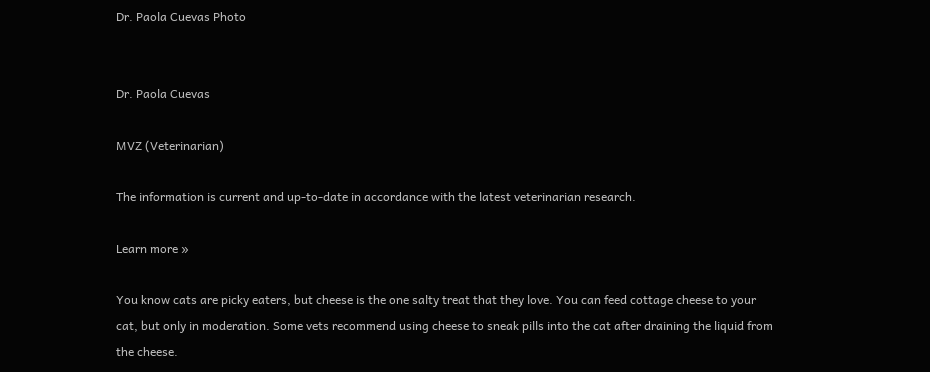Dr. Paola Cuevas Photo


Dr. Paola Cuevas

MVZ (Veterinarian)

The information is current and up-to-date in accordance with the latest veterinarian research.

Learn more »

You know cats are picky eaters, but cheese is the one salty treat that they love. You can feed cottage cheese to your cat, but only in moderation. Some vets recommend using cheese to sneak pills into the cat after draining the liquid from the cheese.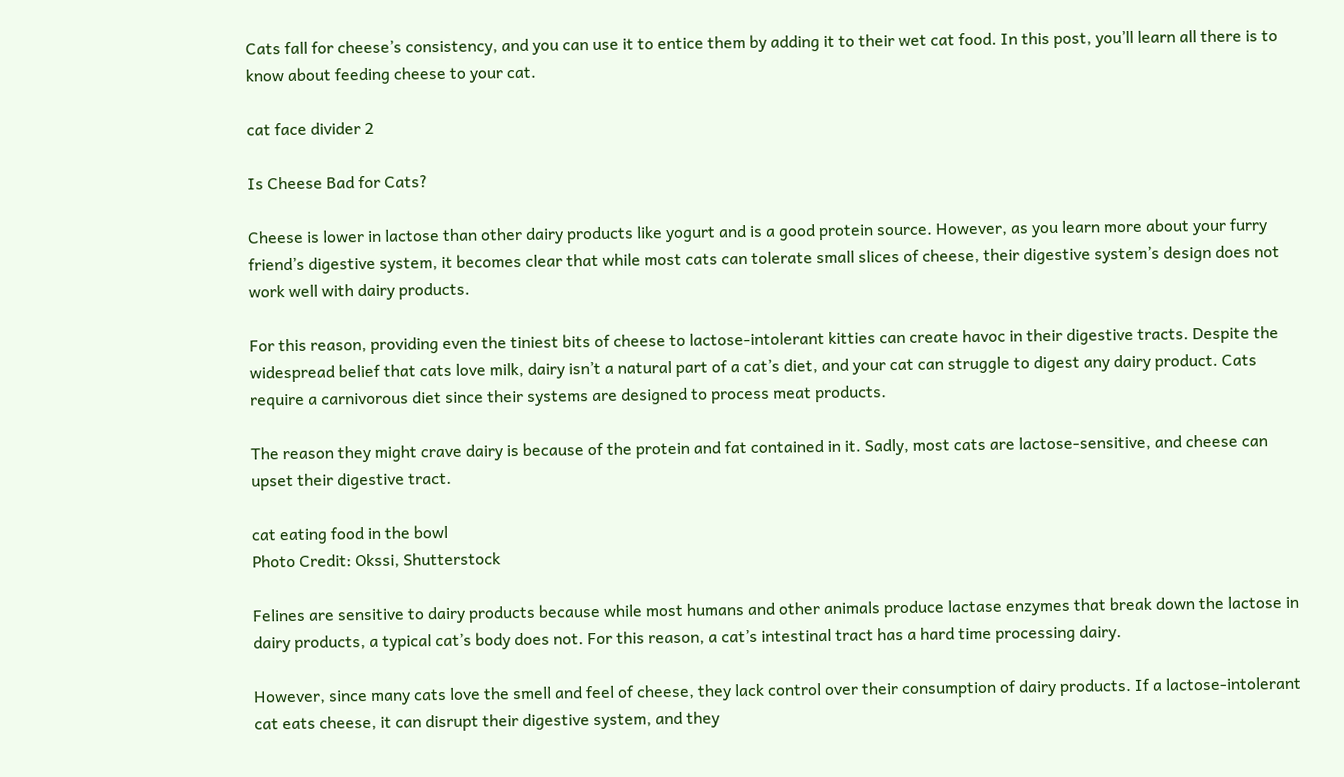Cats fall for cheese’s consistency, and you can use it to entice them by adding it to their wet cat food. In this post, you’ll learn all there is to know about feeding cheese to your cat.

cat face divider 2

Is Cheese Bad for Cats?

Cheese is lower in lactose than other dairy products like yogurt and is a good protein source. However, as you learn more about your furry friend’s digestive system, it becomes clear that while most cats can tolerate small slices of cheese, their digestive system’s design does not work well with dairy products.

For this reason, providing even the tiniest bits of cheese to lactose-intolerant kitties can create havoc in their digestive tracts. Despite the widespread belief that cats love milk, dairy isn’t a natural part of a cat’s diet, and your cat can struggle to digest any dairy product. Cats require a carnivorous diet since their systems are designed to process meat products.

The reason they might crave dairy is because of the protein and fat contained in it. Sadly, most cats are lactose-sensitive, and cheese can upset their digestive tract.

cat eating food in the bowl
Photo Credit: Okssi, Shutterstock

Felines are sensitive to dairy products because while most humans and other animals produce lactase enzymes that break down the lactose in dairy products, a typical cat’s body does not. For this reason, a cat’s intestinal tract has a hard time processing dairy.

However, since many cats love the smell and feel of cheese, they lack control over their consumption of dairy products. If a lactose-intolerant cat eats cheese, it can disrupt their digestive system, and they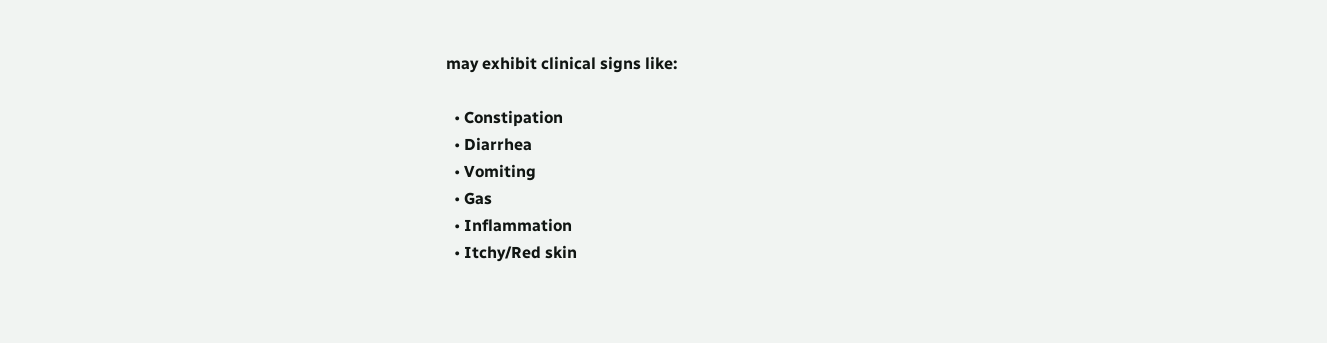may exhibit clinical signs like:

  • Constipation
  • Diarrhea
  • Vomiting
  • Gas
  • Inflammation
  • Itchy/Red skin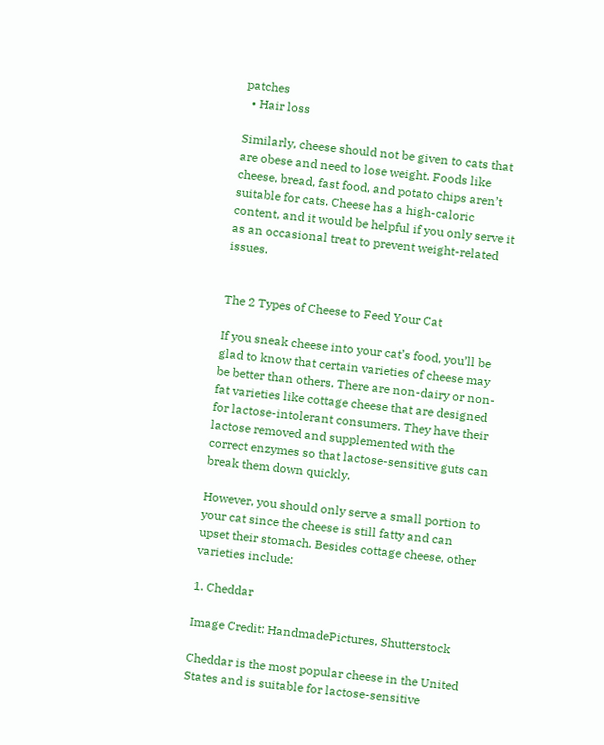patches
  • Hair loss

Similarly, cheese should not be given to cats that are obese and need to lose weight. Foods like cheese, bread, fast food, and potato chips aren’t suitable for cats. Cheese has a high-caloric content, and it would be helpful if you only serve it as an occasional treat to prevent weight-related issues.


The 2 Types of Cheese to Feed Your Cat

If you sneak cheese into your cat’s food, you’ll be glad to know that certain varieties of cheese may be better than others. There are non-dairy or non-fat varieties like cottage cheese that are designed for lactose-intolerant consumers. They have their lactose removed and supplemented with the correct enzymes so that lactose-sensitive guts can break them down quickly.

However, you should only serve a small portion to your cat since the cheese is still fatty and can upset their stomach. Besides cottage cheese, other varieties include:

1. Cheddar

Image Credit: HandmadePictures, Shutterstock

Cheddar is the most popular cheese in the United States and is suitable for lactose-sensitive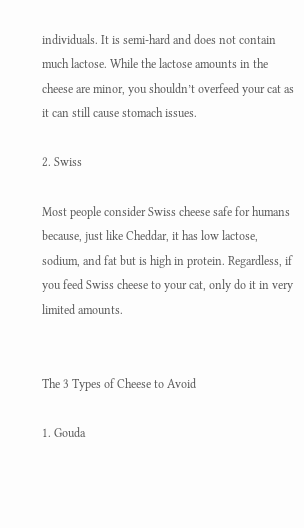individuals. It is semi-hard and does not contain much lactose. While the lactose amounts in the cheese are minor, you shouldn’t overfeed your cat as it can still cause stomach issues.

2. Swiss

Most people consider Swiss cheese safe for humans because, just like Cheddar, it has low lactose, sodium, and fat but is high in protein. Regardless, if you feed Swiss cheese to your cat, only do it in very limited amounts.


The 3 Types of Cheese to Avoid

1. Gouda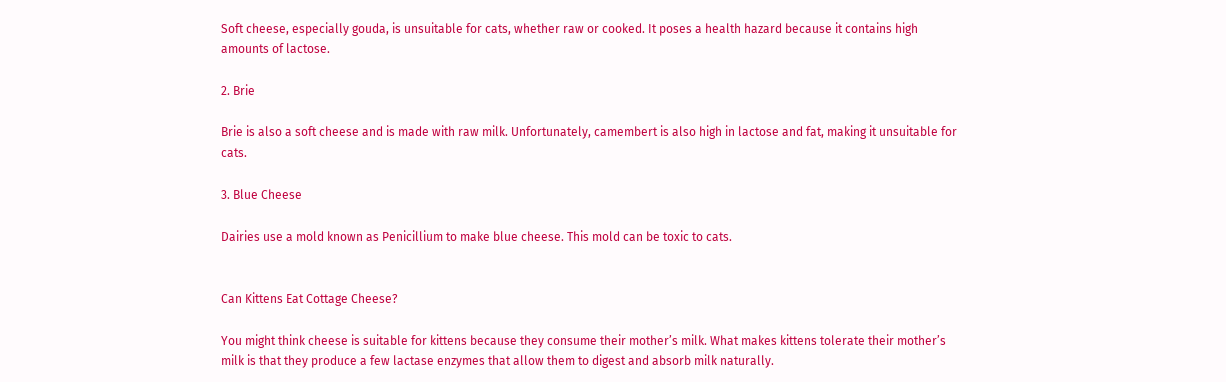Soft cheese, especially gouda, is unsuitable for cats, whether raw or cooked. It poses a health hazard because it contains high amounts of lactose.

2. Brie

Brie is also a soft cheese and is made with raw milk. Unfortunately, camembert is also high in lactose and fat, making it unsuitable for cats.

3. Blue Cheese

Dairies use a mold known as Penicillium to make blue cheese. This mold can be toxic to cats.


Can Kittens Eat Cottage Cheese?

You might think cheese is suitable for kittens because they consume their mother’s milk. What makes kittens tolerate their mother’s milk is that they produce a few lactase enzymes that allow them to digest and absorb milk naturally.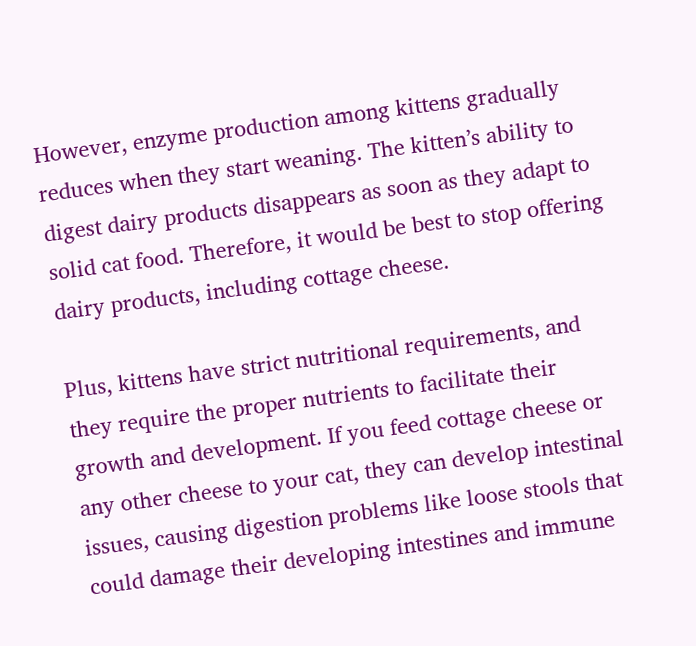However, enzyme production among kittens gradually reduces when they start weaning. The kitten’s ability to digest dairy products disappears as soon as they adapt to solid cat food. Therefore, it would be best to stop offering dairy products, including cottage cheese.

Plus, kittens have strict nutritional requirements, and they require the proper nutrients to facilitate their growth and development. If you feed cottage cheese or any other cheese to your cat, they can develop intestinal issues, causing digestion problems like loose stools that could damage their developing intestines and immune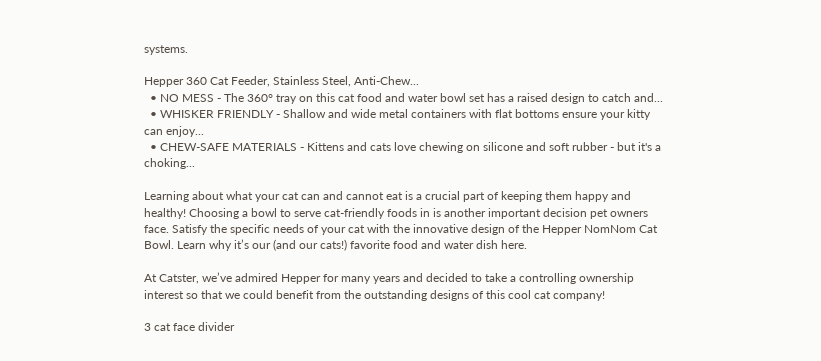systems.

Hepper 360 Cat Feeder, Stainless Steel, Anti-Chew...
  • NO MESS - The 360° tray on this cat food and water bowl set has a raised design to catch and...
  • WHISKER FRIENDLY - Shallow and wide metal containers with flat bottoms ensure your kitty can enjoy...
  • CHEW-SAFE MATERIALS - Kittens and cats love chewing on silicone and soft rubber - but it's a choking...

Learning about what your cat can and cannot eat is a crucial part of keeping them happy and healthy! Choosing a bowl to serve cat-friendly foods in is another important decision pet owners face. Satisfy the specific needs of your cat with the innovative design of the Hepper NomNom Cat Bowl. Learn why it’s our (and our cats!) favorite food and water dish here.

At Catster, we’ve admired Hepper for many years and decided to take a controlling ownership interest so that we could benefit from the outstanding designs of this cool cat company!

3 cat face divider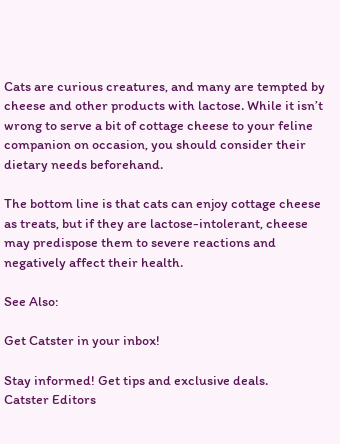Cats are curious creatures, and many are tempted by cheese and other products with lactose. While it isn’t wrong to serve a bit of cottage cheese to your feline companion on occasion, you should consider their dietary needs beforehand.

The bottom line is that cats can enjoy cottage cheese as treats, but if they are lactose-intolerant, cheese may predispose them to severe reactions and negatively affect their health.

See Also:

Get Catster in your inbox!

Stay informed! Get tips and exclusive deals.
Catster Editors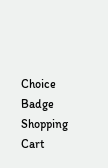Choice Badge
Shopping Cart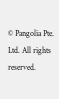© Pangolia Pte. Ltd. All rights reserved.